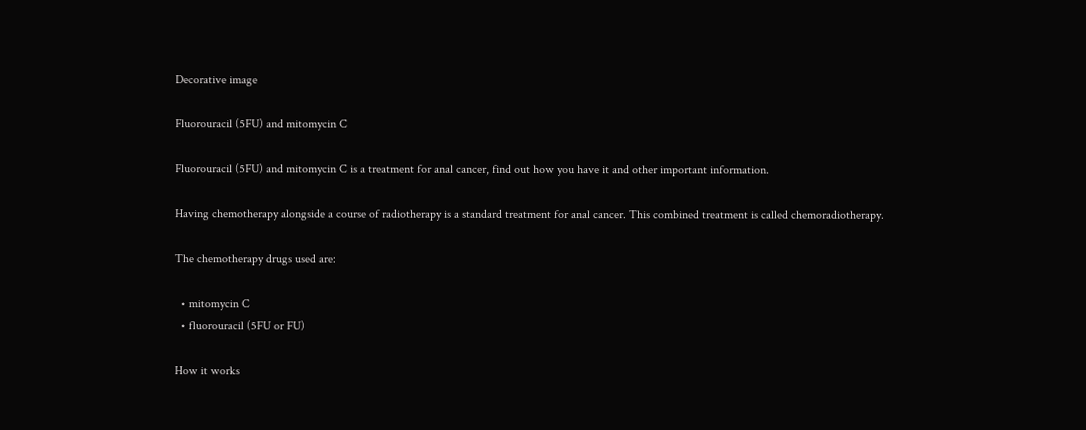Decorative image

Fluorouracil (5FU) and mitomycin C

Fluorouracil (5FU) and mitomycin C is a treatment for anal cancer, find out how you have it and other important information.

Having chemotherapy alongside a course of radiotherapy is a standard treatment for anal cancer. This combined treatment is called chemoradiotherapy.

The chemotherapy drugs used are:

  • mitomycin C
  • fluorouracil (5FU or FU)

How it works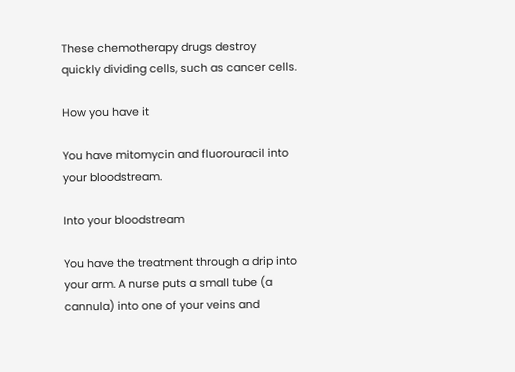These chemotherapy drugs destroy quickly dividing cells, such as cancer cells.

How you have it

You have mitomycin and fluorouracil into your bloodstream.

Into your bloodstream

You have the treatment through a drip into your arm. A nurse puts a small tube (a cannula) into one of your veins and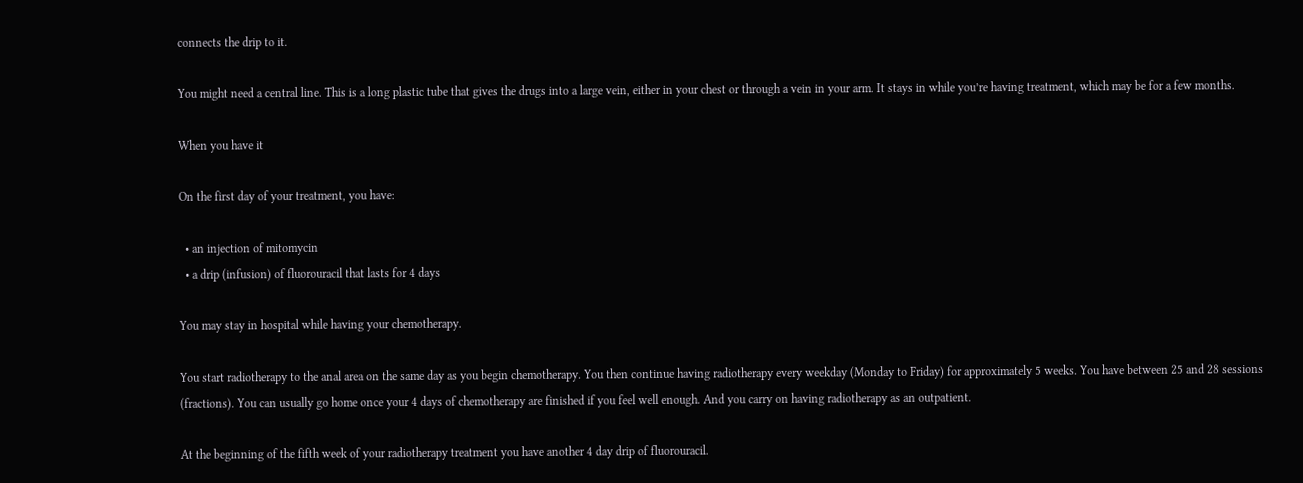connects the drip to it.

You might need a central line. This is a long plastic tube that gives the drugs into a large vein, either in your chest or through a vein in your arm. It stays in while you’re having treatment, which may be for a few months.

When you have it

On the first day of your treatment, you have:

  • an injection of mitomycin
  • a drip (infusion) of fluorouracil that lasts for 4 days

You may stay in hospital while having your chemotherapy.

You start radiotherapy to the anal area on the same day as you begin chemotherapy. You then continue having radiotherapy every weekday (Monday to Friday) for approximately 5 weeks. You have between 25 and 28 sessions (fractions). You can usually go home once your 4 days of chemotherapy are finished if you feel well enough. And you carry on having radiotherapy as an outpatient.

At the beginning of the fifth week of your radiotherapy treatment you have another 4 day drip of fluorouracil.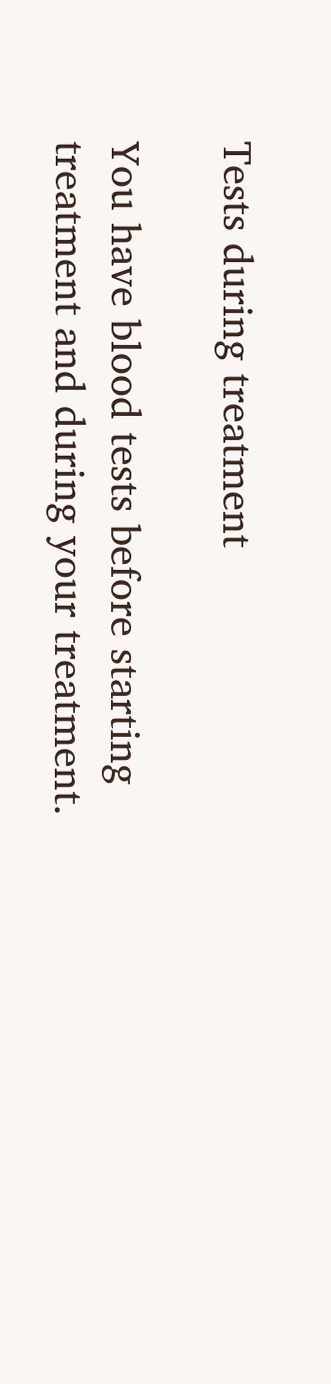Tests during treatment

You have blood tests before starting treatment and during your treatment.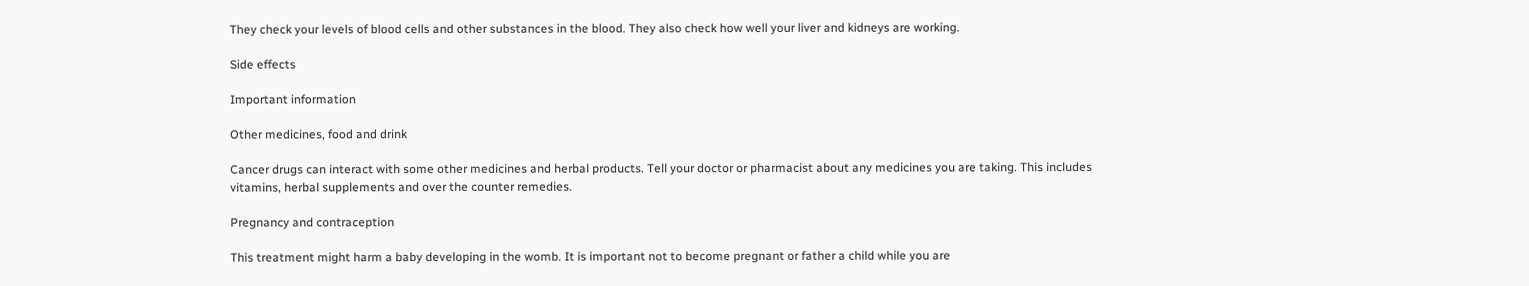They check your levels of blood cells and other substances in the blood. They also check how well your liver and kidneys are working.

Side effects

Important information

Other medicines, food and drink

Cancer drugs can interact with some other medicines and herbal products. Tell your doctor or pharmacist about any medicines you are taking. This includes vitamins, herbal supplements and over the counter remedies.

Pregnancy and contraception

This treatment might harm a baby developing in the womb. It is important not to become pregnant or father a child while you are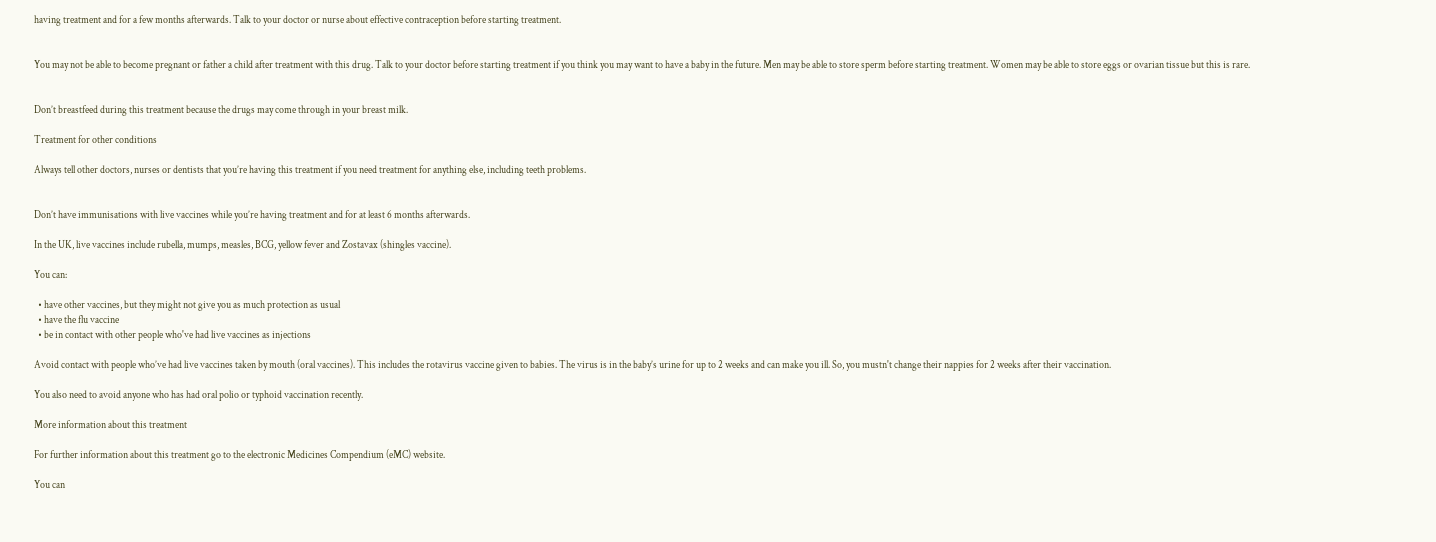having treatment and for a few months afterwards. Talk to your doctor or nurse about effective contraception before starting treatment.


You may not be able to become pregnant or father a child after treatment with this drug. Talk to your doctor before starting treatment if you think you may want to have a baby in the future. Men may be able to store sperm before starting treatment. Women may be able to store eggs or ovarian tissue but this is rare.


Don’t breastfeed during this treatment because the drugs may come through in your breast milk.

Treatment for other conditions

Always tell other doctors, nurses or dentists that you’re having this treatment if you need treatment for anything else, including teeth problems.


Don’t have immunisations with live vaccines while you’re having treatment and for at least 6 months afterwards.

In the UK, live vaccines include rubella, mumps, measles, BCG, yellow fever and Zostavax (shingles vaccine).

You can:

  • have other vaccines, but they might not give you as much protection as usual
  • have the flu vaccine
  • be in contact with other people who've had live vaccines as injections

Avoid contact with people who’ve had live vaccines taken by mouth (oral vaccines). This includes the rotavirus vaccine given to babies. The virus is in the baby’s urine for up to 2 weeks and can make you ill. So, you mustn't change their nappies for 2 weeks after their vaccination.

You also need to avoid anyone who has had oral polio or typhoid vaccination recently.

More information about this treatment

For further information about this treatment go to the electronic Medicines Compendium (eMC) website.

You can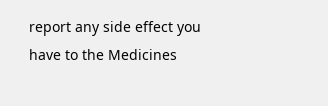report any side effect you have to the Medicines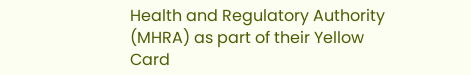Health and Regulatory Authority (MHRA) as part of their Yellow Card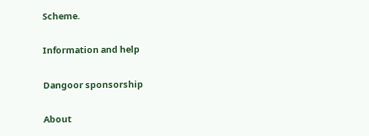Scheme.

Information and help

Dangoor sponsorship

About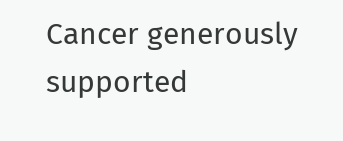Cancer generously supported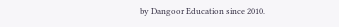by Dangoor Education since 2010.